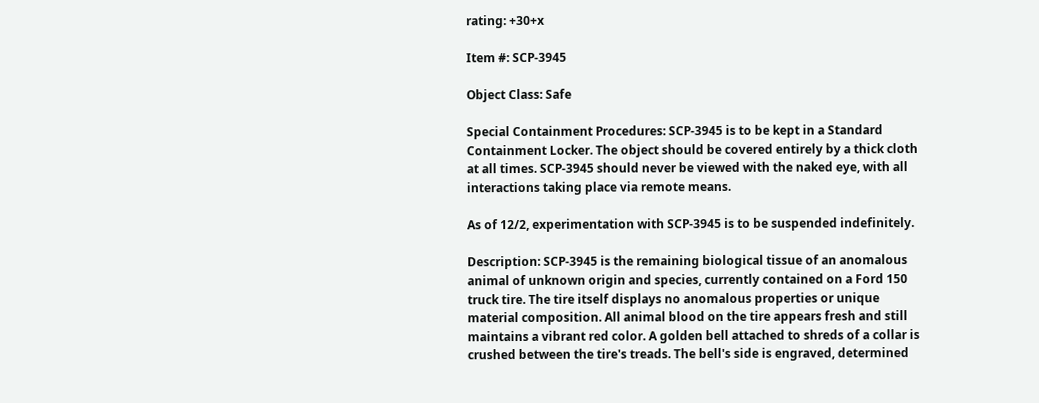rating: +30+x

Item #: SCP-3945

Object Class: Safe

Special Containment Procedures: SCP-3945 is to be kept in a Standard Containment Locker. The object should be covered entirely by a thick cloth at all times. SCP-3945 should never be viewed with the naked eye, with all interactions taking place via remote means.

As of 12/2, experimentation with SCP-3945 is to be suspended indefinitely.

Description: SCP-3945 is the remaining biological tissue of an anomalous animal of unknown origin and species, currently contained on a Ford 150 truck tire. The tire itself displays no anomalous properties or unique material composition. All animal blood on the tire appears fresh and still maintains a vibrant red color. A golden bell attached to shreds of a collar is crushed between the tire's treads. The bell's side is engraved, determined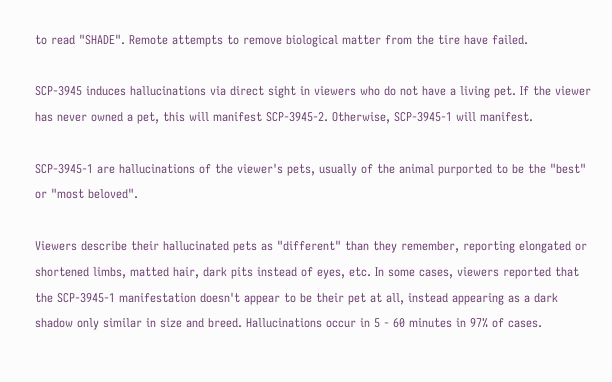to read "SHADE". Remote attempts to remove biological matter from the tire have failed.

SCP-3945 induces hallucinations via direct sight in viewers who do not have a living pet. If the viewer has never owned a pet, this will manifest SCP-3945-2. Otherwise, SCP-3945-1 will manifest.

SCP-3945-1 are hallucinations of the viewer's pets, usually of the animal purported to be the "best" or "most beloved".

Viewers describe their hallucinated pets as "different" than they remember, reporting elongated or shortened limbs, matted hair, dark pits instead of eyes, etc. In some cases, viewers reported that the SCP-3945-1 manifestation doesn't appear to be their pet at all, instead appearing as a dark shadow only similar in size and breed. Hallucinations occur in 5 - 60 minutes in 97% of cases.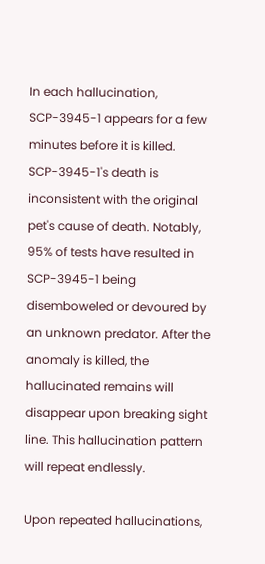In each hallucination, SCP-3945-1 appears for a few minutes before it is killed. SCP-3945-1's death is inconsistent with the original pet's cause of death. Notably, 95% of tests have resulted in SCP-3945-1 being disemboweled or devoured by an unknown predator. After the anomaly is killed, the hallucinated remains will disappear upon breaking sight line. This hallucination pattern will repeat endlessly.

Upon repeated hallucinations,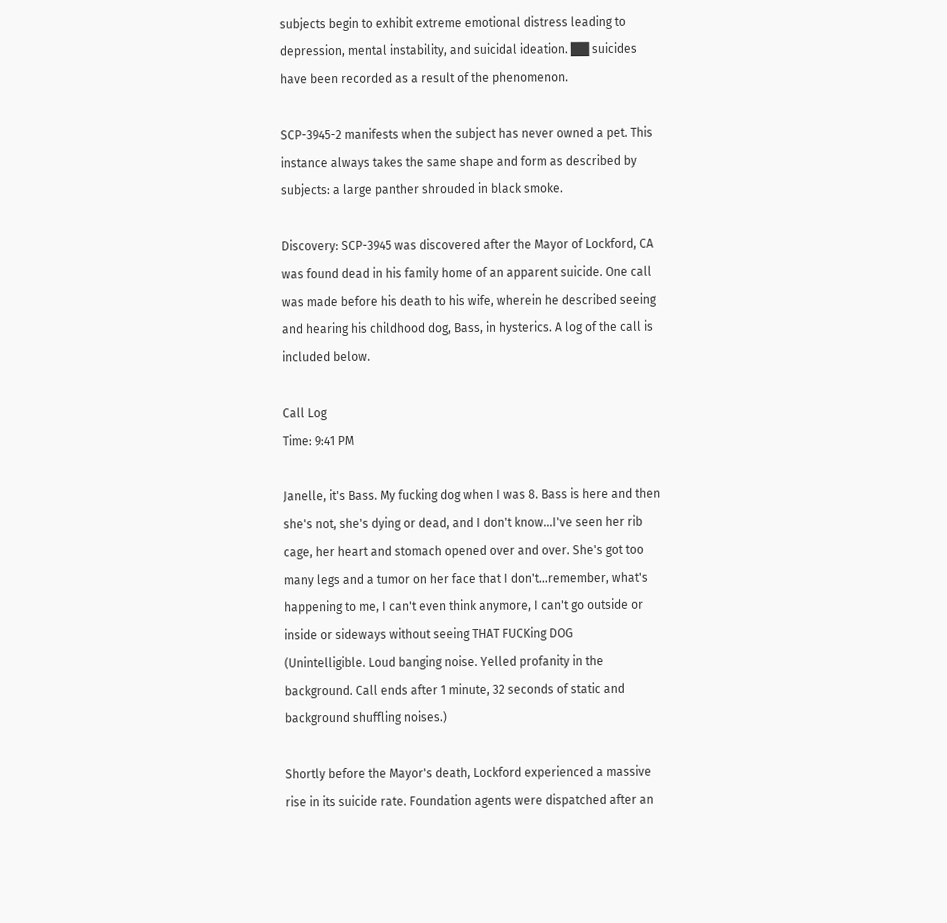subjects begin to exhibit extreme emotional distress leading to depression, mental instability, and suicidal ideation. ██ suicides have been recorded as a result of the phenomenon.

SCP-3945-2 manifests when the subject has never owned a pet. This instance always takes the same shape and form as described by subjects: a large panther shrouded in black smoke.

Discovery: SCP-3945 was discovered after the Mayor of Lockford, CA was found dead in his family home of an apparent suicide. One call was made before his death to his wife, wherein he described seeing and hearing his childhood dog, Bass, in hysterics. A log of the call is included below.

Call Log
Time: 9:41 PM

Janelle, it's Bass. My fucking dog when I was 8. Bass is here and then she's not, she's dying or dead, and I don't know…I've seen her rib cage, her heart and stomach opened over and over. She's got too many legs and a tumor on her face that I don't…remember, what's happening to me, I can't even think anymore, I can't go outside or inside or sideways without seeing THAT FUCKing DOG
(Unintelligible. Loud banging noise. Yelled profanity in the background. Call ends after 1 minute, 32 seconds of static and background shuffling noises.)

Shortly before the Mayor's death, Lockford experienced a massive rise in its suicide rate. Foundation agents were dispatched after an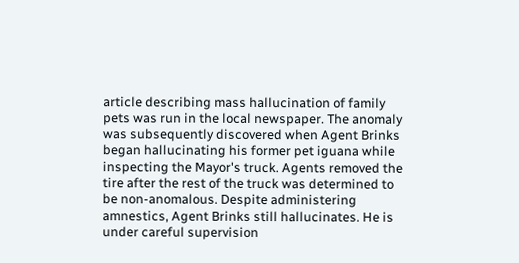article describing mass hallucination of family pets was run in the local newspaper. The anomaly was subsequently discovered when Agent Brinks began hallucinating his former pet iguana while inspecting the Mayor's truck. Agents removed the tire after the rest of the truck was determined to be non-anomalous. Despite administering amnestics, Agent Brinks still hallucinates. He is under careful supervision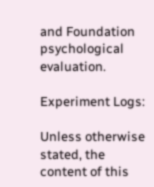and Foundation psychological evaluation.

Experiment Logs:

Unless otherwise stated, the content of this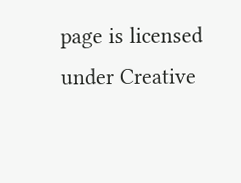page is licensed under Creative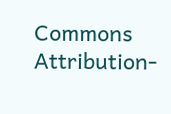Commons Attribution-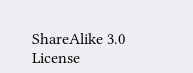ShareAlike 3.0 License